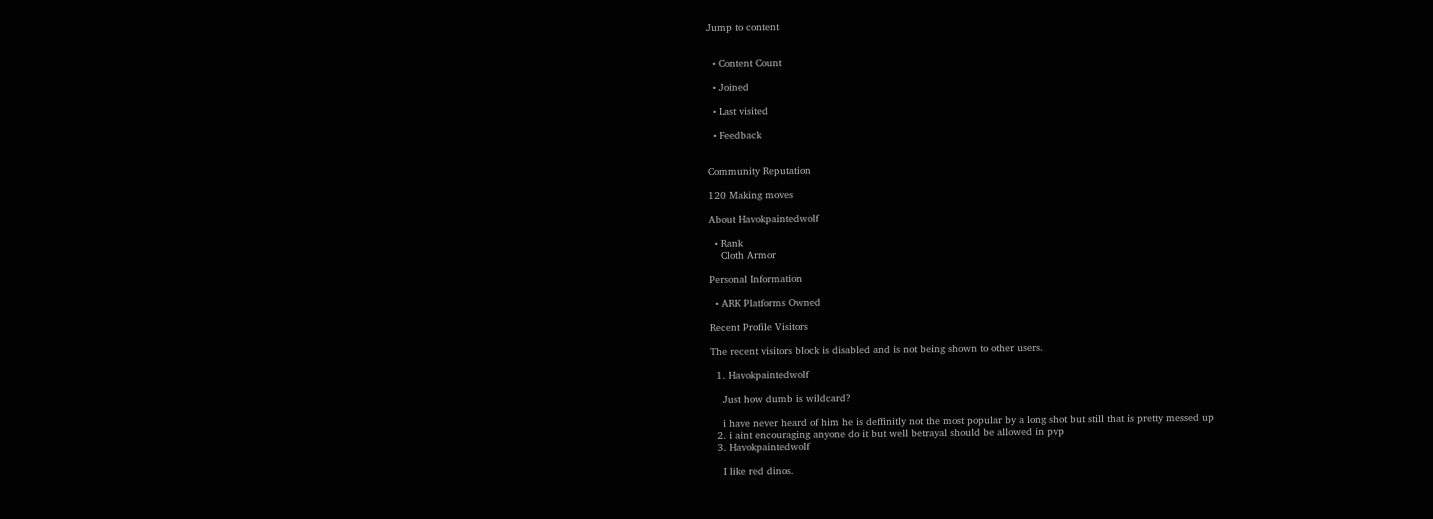Jump to content


  • Content Count

  • Joined

  • Last visited

  • Feedback


Community Reputation

120 Making moves

About Havokpaintedwolf

  • Rank
    Cloth Armor

Personal Information

  • ARK Platforms Owned

Recent Profile Visitors

The recent visitors block is disabled and is not being shown to other users.

  1. Havokpaintedwolf

    Just how dumb is wildcard?

    i have never heard of him he is deffinitly not the most popular by a long shot but still that is pretty messed up
  2. i aint encouraging anyone do it but well betrayal should be allowed in pvp
  3. Havokpaintedwolf

    I like red dinos.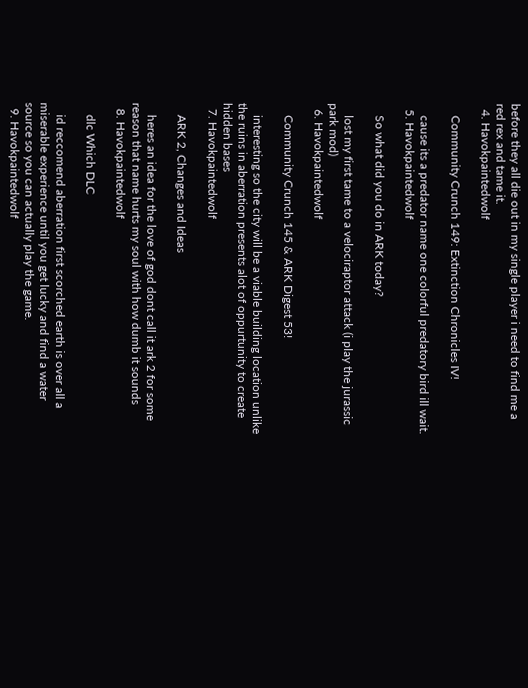before they all die out in my single player i need to find me a red rex and tame it.
  4. Havokpaintedwolf

    Community Crunch 149: Extinction Chronicles IV!

    cause its a predator name one colorful predatory bird ill wait.
  5. Havokpaintedwolf

    So what did you do in ARK today?

    lost my first tame to a velociraptor attack (i play the jurassic park mod)
  6. Havokpaintedwolf

    Community Crunch 145 & ARK Digest 53!

    interesting so the city will be a viable building location unlike the ruins in aberration presents alot of oppurtunity to create hidden bases
  7. Havokpaintedwolf

    ARK 2, Changes and Ideas

    heres an idea for the love of god dont call it ark 2 for some reason that name hurts my soul with how dumb it sounds
  8. Havokpaintedwolf

    dlc Which DLC

    id reccomend aberration first scorched earth is over all a miserable experience until you get lucky and find a water source so you can actually play the game.
  9. Havokpaintedwolf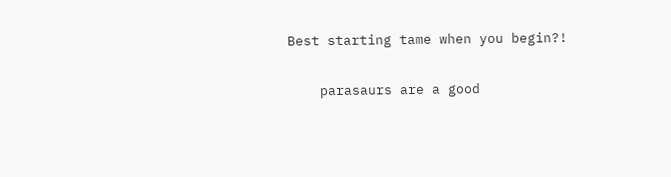Best starting tame when you begin?!

    parasaurs are a good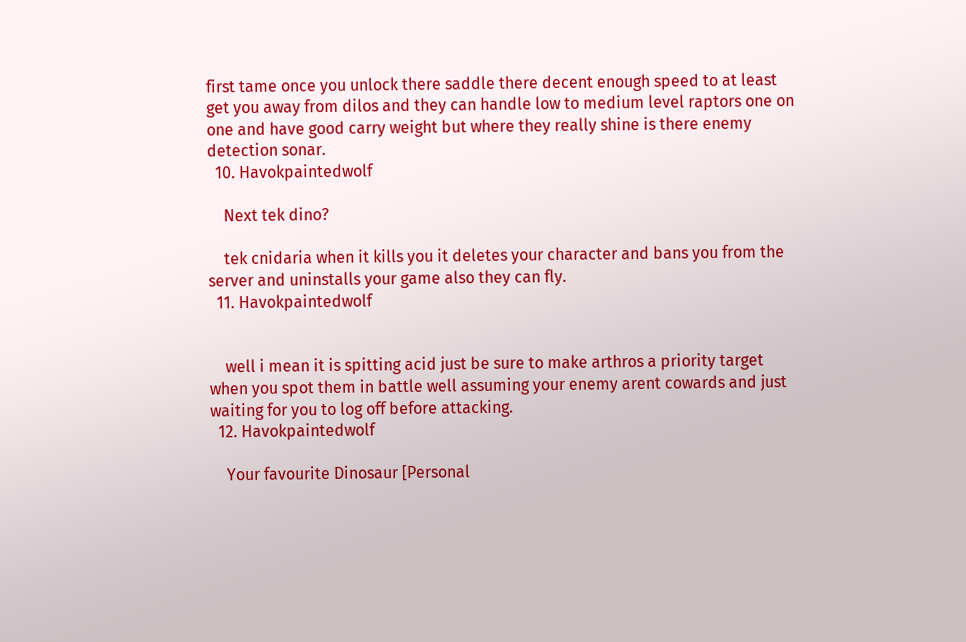first tame once you unlock there saddle there decent enough speed to at least get you away from dilos and they can handle low to medium level raptors one on one and have good carry weight but where they really shine is there enemy detection sonar.
  10. Havokpaintedwolf

    Next tek dino?

    tek cnidaria when it kills you it deletes your character and bans you from the server and uninstalls your game also they can fly.
  11. Havokpaintedwolf


    well i mean it is spitting acid just be sure to make arthros a priority target when you spot them in battle well assuming your enemy arent cowards and just waiting for you to log off before attacking.
  12. Havokpaintedwolf

    Your favourite Dinosaur [Personal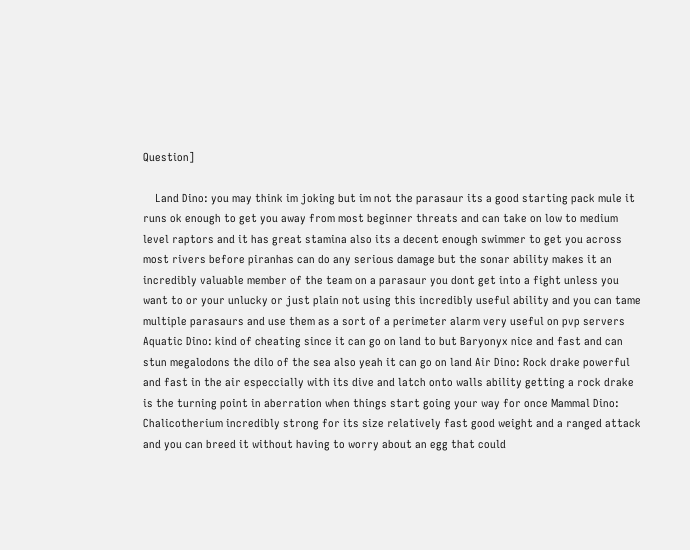Question]

    Land Dino: you may think im joking but im not the parasaur its a good starting pack mule it runs ok enough to get you away from most beginner threats and can take on low to medium level raptors and it has great stamina also its a decent enough swimmer to get you across most rivers before piranhas can do any serious damage but the sonar ability makes it an incredibly valuable member of the team on a parasaur you dont get into a fight unless you want to or your unlucky or just plain not using this incredibly useful ability and you can tame multiple parasaurs and use them as a sort of a perimeter alarm very useful on pvp servers Aquatic Dino: kind of cheating since it can go on land to but Baryonyx nice and fast and can stun megalodons the dilo of the sea also yeah it can go on land Air Dino: Rock drake powerful and fast in the air especcially with its dive and latch onto walls ability getting a rock drake is the turning point in aberration when things start going your way for once Mammal Dino: Chalicotherium incredibly strong for its size relatively fast good weight and a ranged attack and you can breed it without having to worry about an egg that could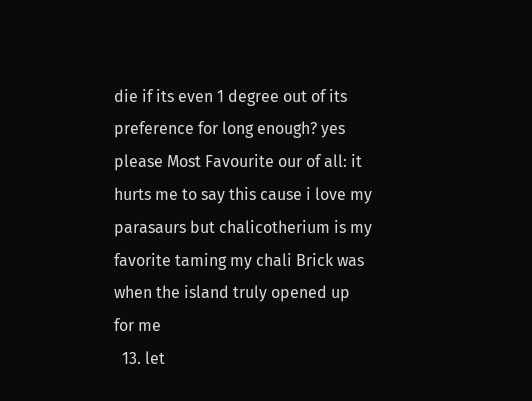die if its even 1 degree out of its preference for long enough? yes please Most Favourite our of all: it hurts me to say this cause i love my parasaurs but chalicotherium is my favorite taming my chali Brick was when the island truly opened up for me
  13. let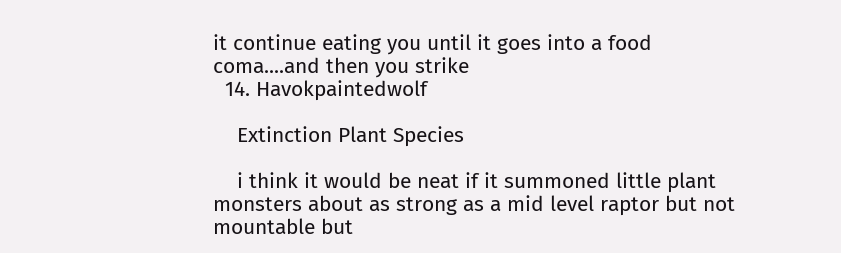it continue eating you until it goes into a food coma....and then you strike
  14. Havokpaintedwolf

    Extinction Plant Species

    i think it would be neat if it summoned little plant monsters about as strong as a mid level raptor but not mountable but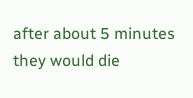after about 5 minutes they would die